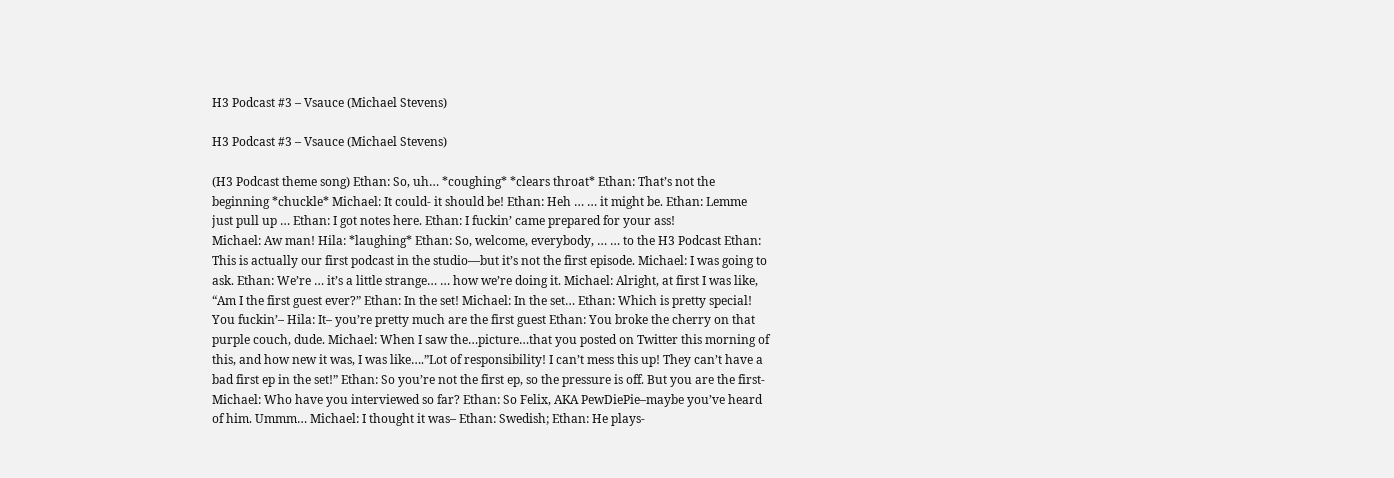H3 Podcast #3 – Vsauce (Michael Stevens)

H3 Podcast #3 – Vsauce (Michael Stevens)

(H3 Podcast theme song) Ethan: So, uh… *coughing* *clears throat* Ethan: That’s not the beginning *chuckle* Michael: It could- it should be! Ethan: Heh … … it might be. Ethan: Lemme just pull up … Ethan: I got notes here. Ethan: I fuckin’ came prepared for your ass!
Michael: Aw man! Hila: *laughing* Ethan: So, welcome, everybody, … … to the H3 Podcast Ethan: This is actually our first podcast in the studio—but it’s not the first episode. Michael: I was going to ask. Ethan: We’re … it’s a little strange… … how we’re doing it. Michael: Alright, at first I was like, “Am I the first guest ever?” Ethan: In the set! Michael: In the set… Ethan: Which is pretty special! You fuckin’– Hila: It– you’re pretty much are the first guest Ethan: You broke the cherry on that purple couch, dude. Michael: When I saw the…picture…that you posted on Twitter this morning of this, and how new it was, I was like….”Lot of responsibility! I can’t mess this up! They can’t have a bad first ep in the set!” Ethan: So you’re not the first ep, so the pressure is off. But you are the first- Michael: Who have you interviewed so far? Ethan: So Felix, AKA PewDiePie–maybe you’ve heard of him. Ummm… Michael: I thought it was– Ethan: Swedish; Ethan: He plays-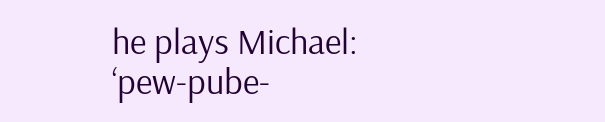he plays Michael: ‘pew-pube-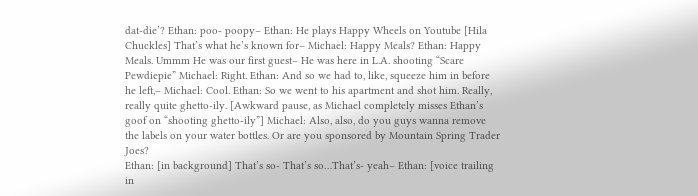dat-die’? Ethan: poo- poopy– Ethan: He plays Happy Wheels on Youtube [Hila Chuckles] That’s what he’s known for– Michael: Happy Meals? Ethan: Happy Meals. Ummm He was our first guest– He was here in L.A. shooting “Scare Pewdiepie” Michael: Right. Ethan: And so we had to, like, squeeze him in before he left,– Michael: Cool. Ethan: So we went to his apartment and shot him. Really, really quite ghetto-ily. [Awkward pause, as Michael completely misses Ethan’s goof on “shooting ghetto-ily”] Michael: Also, also, do you guys wanna remove the labels on your water bottles. Or are you sponsored by Mountain Spring Trader Joes?
Ethan: [in background] That’s so- That’s so…That’s- yeah– Ethan: [voice trailing in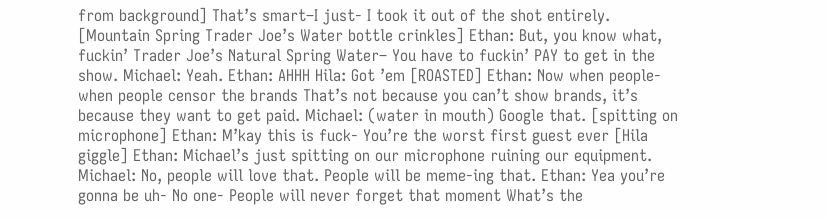from background] That’s smart–I just- I took it out of the shot entirely. [Mountain Spring Trader Joe’s Water bottle crinkles] Ethan: But, you know what, fuckin’ Trader Joe’s Natural Spring Water– You have to fuckin’ PAY to get in the show. Michael: Yeah. Ethan: AHHH Hila: Got ’em [ROASTED] Ethan: Now when people- when people censor the brands That’s not because you can’t show brands, it’s because they want to get paid. Michael: (water in mouth) Google that. [spitting on microphone] Ethan: M’kay this is fuck- You’re the worst first guest ever [Hila giggle] Ethan: Michael’s just spitting on our microphone ruining our equipment. Michael: No, people will love that. People will be meme-ing that. Ethan: Yea you’re gonna be uh- No one- People will never forget that moment What’s the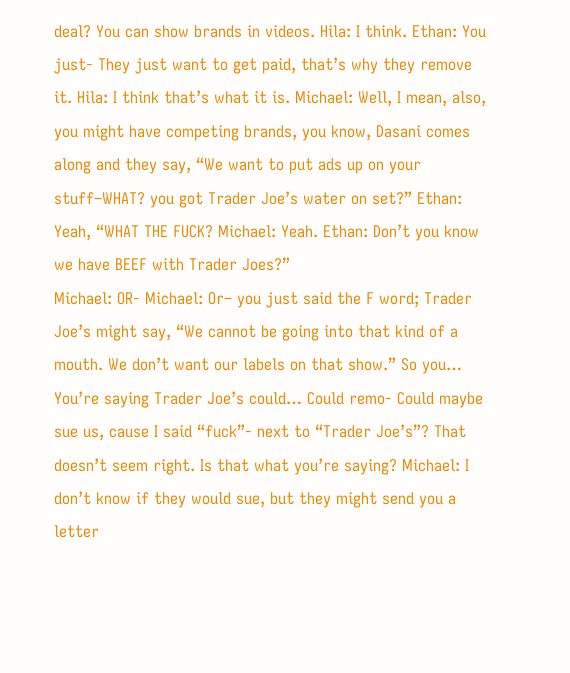deal? You can show brands in videos. Hila: I think. Ethan: You just- They just want to get paid, that’s why they remove it. Hila: I think that’s what it is. Michael: Well, I mean, also, you might have competing brands, you know, Dasani comes along and they say, “We want to put ads up on your stuff–WHAT? you got Trader Joe’s water on set?” Ethan: Yeah, “WHAT THE FUCK? Michael: Yeah. Ethan: Don’t you know we have BEEF with Trader Joes?”
Michael: OR- Michael: Or– you just said the F word; Trader Joe’s might say, “We cannot be going into that kind of a mouth. We don’t want our labels on that show.” So you… You’re saying Trader Joe’s could… Could remo- Could maybe sue us, cause I said “fuck”- next to “Trader Joe’s”? That doesn’t seem right. Is that what you’re saying? Michael: I don’t know if they would sue, but they might send you a letter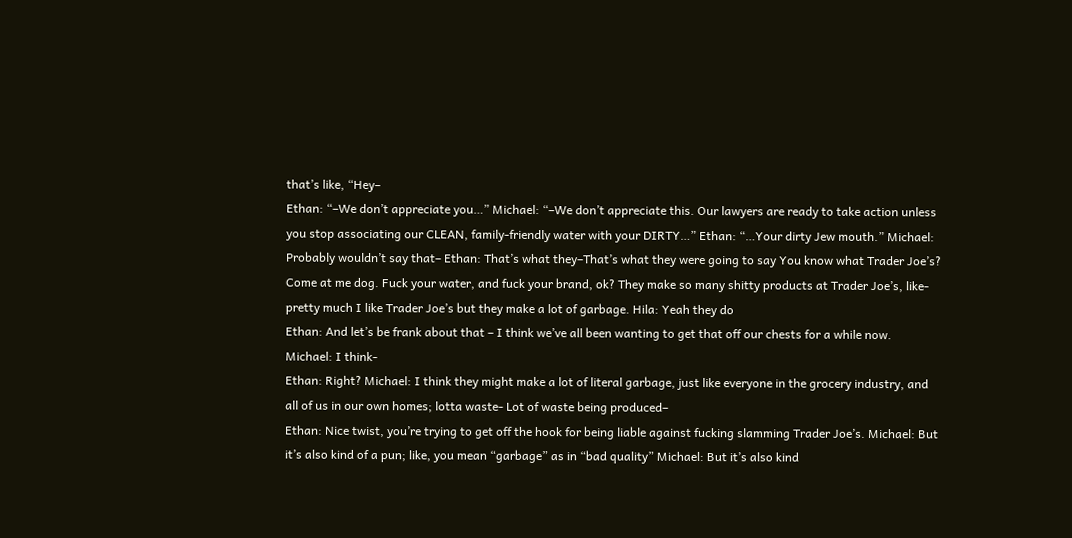that’s like, “Hey–
Ethan: “–We don’t appreciate you…” Michael: “–We don’t appreciate this. Our lawyers are ready to take action unless you stop associating our CLEAN, family-friendly water with your DIRTY…” Ethan: “…Your dirty Jew mouth.” Michael: Probably wouldn’t say that– Ethan: That’s what they–That’s what they were going to say You know what Trader Joe’s? Come at me dog. Fuck your water, and fuck your brand, ok? They make so many shitty products at Trader Joe’s, like- pretty much I like Trader Joe’s but they make a lot of garbage. Hila: Yeah they do
Ethan: And let’s be frank about that – I think we’ve all been wanting to get that off our chests for a while now. Michael: I think-
Ethan: Right? Michael: I think they might make a lot of literal garbage, just like everyone in the grocery industry, and all of us in our own homes; lotta waste- Lot of waste being produced–
Ethan: Nice twist, you’re trying to get off the hook for being liable against fucking slamming Trader Joe’s. Michael: But it’s also kind of a pun; like, you mean “garbage” as in “bad quality” Michael: But it’s also kind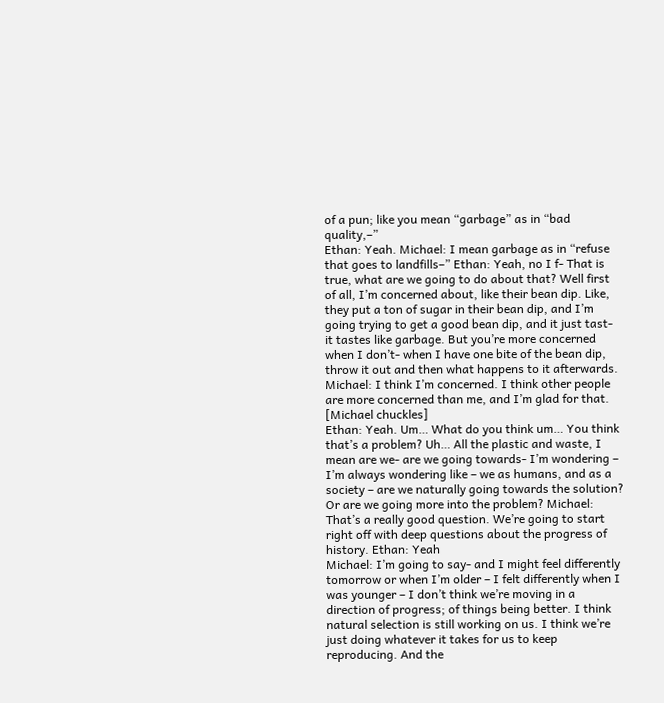of a pun; like you mean “garbage” as in “bad quality,–”
Ethan: Yeah. Michael: I mean garbage as in “refuse that goes to landfills–” Ethan: Yeah, no I f- That is true, what are we going to do about that? Well first of all, I’m concerned about, like their bean dip. Like, they put a ton of sugar in their bean dip, and I’m going trying to get a good bean dip, and it just tast- it tastes like garbage. But you’re more concerned when I don’t- when I have one bite of the bean dip, throw it out and then what happens to it afterwards. Michael: I think I’m concerned. I think other people are more concerned than me, and I’m glad for that. [Michael chuckles]
Ethan: Yeah. Um… What do you think um… You think that’s a problem? Uh… All the plastic and waste, I mean are we- are we going towards- I’m wondering – I’m always wondering like – we as humans, and as a society – are we naturally going towards the solution? Or are we going more into the problem? Michael: That’s a really good question. We’re going to start right off with deep questions about the progress of history. Ethan: Yeah
Michael: I’m going to say- and I might feel differently tomorrow or when I’m older – I felt differently when I was younger – I don’t think we’re moving in a direction of progress; of things being better. I think natural selection is still working on us. I think we’re just doing whatever it takes for us to keep reproducing. And the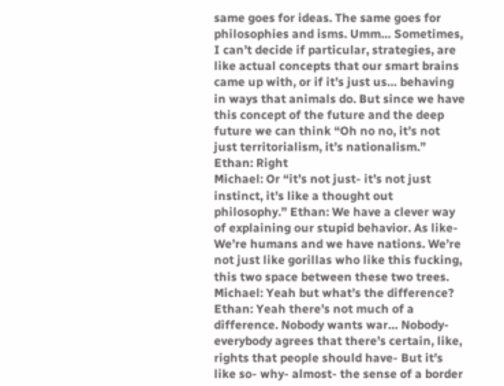same goes for ideas. The same goes for philosophies and isms. Umm… Sometimes, I can’t decide if particular, strategies, are like actual concepts that our smart brains came up with, or if it’s just us… behaving in ways that animals do. But since we have this concept of the future and the deep future we can think “Oh no no, it’s not just territorialism, it’s nationalism.” Ethan: Right
Michael: Or “it’s not just- it’s not just instinct, it’s like a thought out philosophy.” Ethan: We have a clever way of explaining our stupid behavior. As like- We’re humans and we have nations. We’re not just like gorillas who like this fucking, this two space between these two trees. Michael: Yeah but what’s the difference? Ethan: Yeah there’s not much of a difference. Nobody wants war… Nobody- everybody agrees that there’s certain, like, rights that people should have- But it’s like so- why- almost- the sense of a border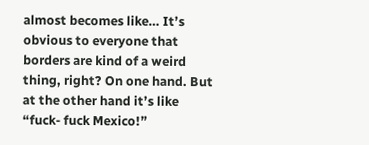almost becomes like… It’s obvious to everyone that borders are kind of a weird thing, right? On one hand. But at the other hand it’s like “fuck- fuck Mexico!”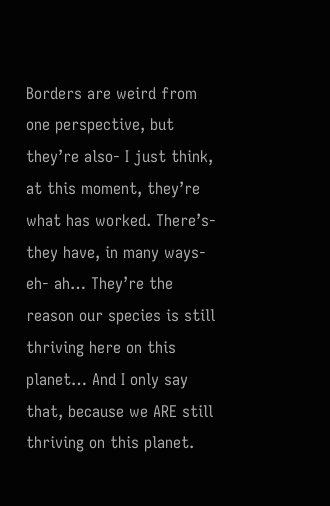Borders are weird from one perspective, but they’re also- I just think, at this moment, they’re what has worked. There’s- they have, in many ways- eh- ah… They’re the reason our species is still thriving here on this planet… And I only say that, because we ARE still thriving on this planet.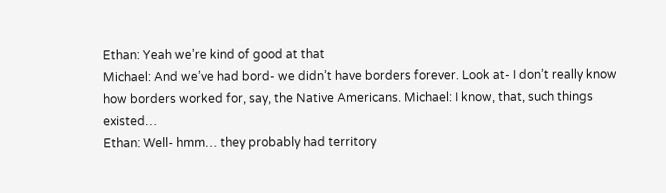Ethan: Yeah we’re kind of good at that
Michael: And we’ve had bord- we didn’t have borders forever. Look at- I don’t really know how borders worked for, say, the Native Americans. Michael: I know, that, such things existed…
Ethan: Well- hmm… they probably had territory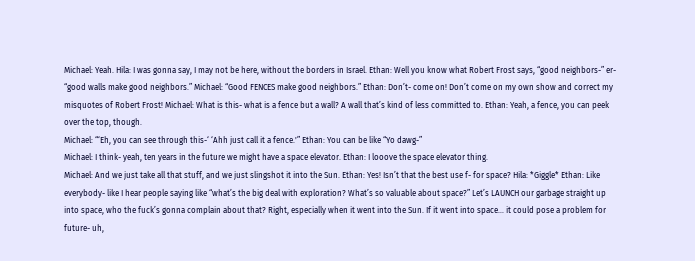Michael: Yeah. Hila: I was gonna say, I may not be here, without the borders in Israel. Ethan: Well you know what Robert Frost says, “good neighbors-” er- “good walls make good neighbors.” Michael: “Good FENCES make good neighbors.” Ethan: Don’t- come on! Don’t come on my own show and correct my misquotes of Robert Frost! Michael: What is this- what is a fence but a wall? A wall that’s kind of less committed to. Ethan: Yeah, a fence, you can peek over the top, though.
Michael: “‘Eh, you can see through this-‘ ‘Ahh just call it a fence.'” Ethan: You can be like “Yo dawg-”
Michael: I think- yeah, ten years in the future we might have a space elevator. Ethan: I looove the space elevator thing.
Michael: And we just take all that stuff, and we just slingshot it into the Sun. Ethan: Yes! Isn’t that the best use f- for space? Hila: *Giggle* Ethan: Like everybody- like I hear people saying like “what’s the big deal with exploration? What’s so valuable about space?” Let’s LAUNCH our garbage straight up into space, who the fuck’s gonna complain about that? Right, especially when it went into the Sun. If it went into space… it could pose a problem for future- uh,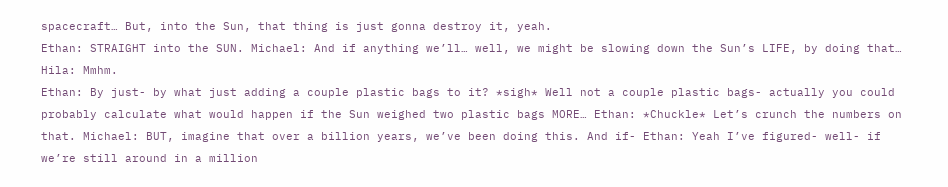spacecraft… But, into the Sun, that thing is just gonna destroy it, yeah.
Ethan: STRAIGHT into the SUN. Michael: And if anything we’ll… well, we might be slowing down the Sun’s LIFE, by doing that… Hila: Mmhm.
Ethan: By just- by what just adding a couple plastic bags to it? *sigh* Well not a couple plastic bags- actually you could probably calculate what would happen if the Sun weighed two plastic bags MORE… Ethan: *Chuckle* Let’s crunch the numbers on that. Michael: BUT, imagine that over a billion years, we’ve been doing this. And if- Ethan: Yeah I’ve figured- well- if we’re still around in a million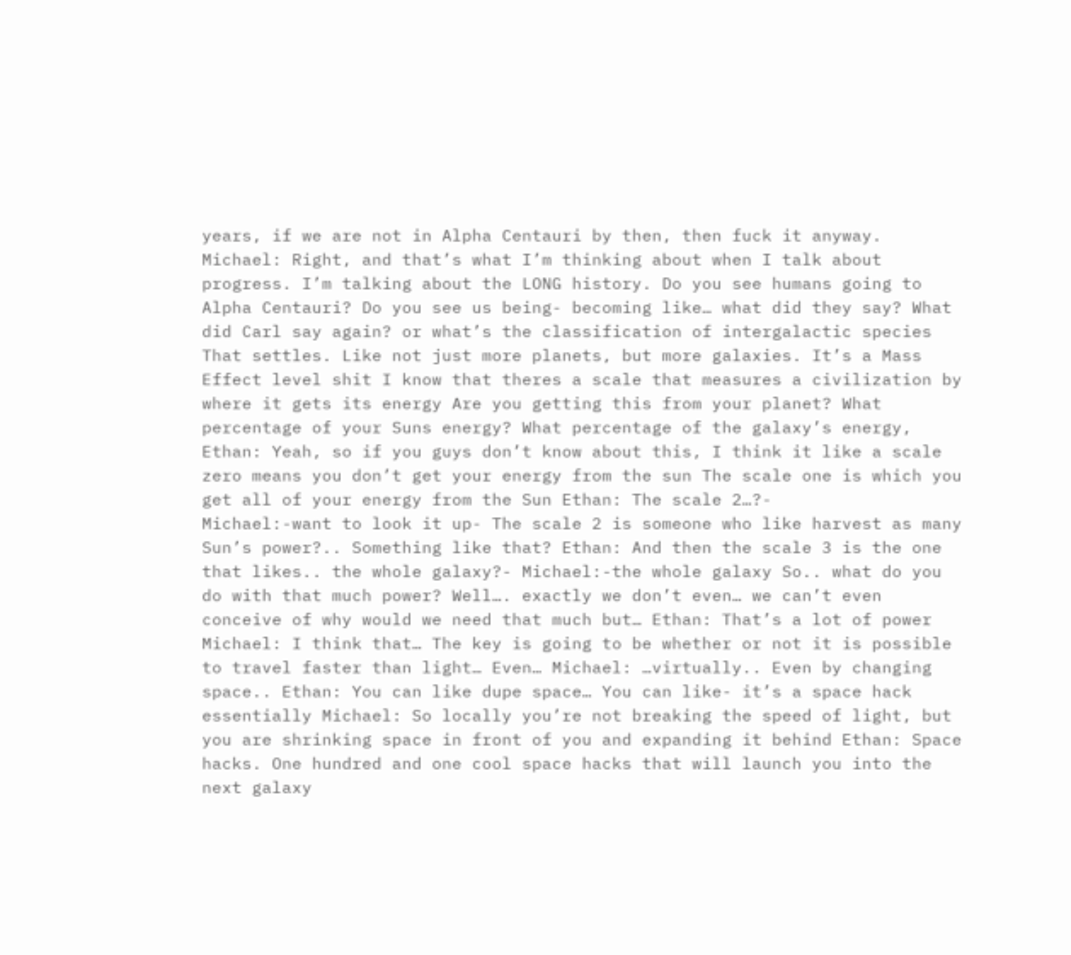years, if we are not in Alpha Centauri by then, then fuck it anyway. Michael: Right, and that’s what I’m thinking about when I talk about progress. I’m talking about the LONG history. Do you see humans going to Alpha Centauri? Do you see us being- becoming like… what did they say? What did Carl say again? or what’s the classification of intergalactic species That settles. Like not just more planets, but more galaxies. It’s a Mass Effect level shit I know that theres a scale that measures a civilization by where it gets its energy Are you getting this from your planet? What percentage of your Suns energy? What percentage of the galaxy’s energy, Ethan: Yeah, so if you guys don’t know about this, I think it like a scale zero means you don’t get your energy from the sun The scale one is which you get all of your energy from the Sun Ethan: The scale 2…?-
Michael:-want to look it up- The scale 2 is someone who like harvest as many Sun’s power?.. Something like that? Ethan: And then the scale 3 is the one that likes.. the whole galaxy?- Michael:-the whole galaxy So.. what do you do with that much power? Well…. exactly we don’t even… we can’t even conceive of why would we need that much but… Ethan: That’s a lot of power Michael: I think that… The key is going to be whether or not it is possible to travel faster than light… Even… Michael: …virtually.. Even by changing space.. Ethan: You can like dupe space… You can like- it’s a space hack essentially Michael: So locally you’re not breaking the speed of light, but you are shrinking space in front of you and expanding it behind Ethan: Space hacks. One hundred and one cool space hacks that will launch you into the next galaxy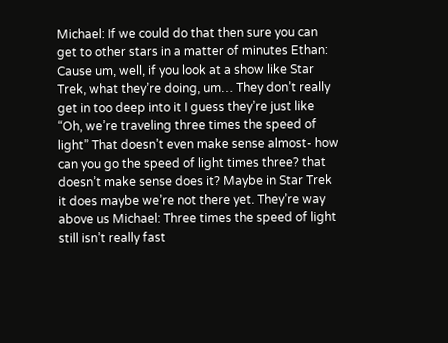Michael: If we could do that then sure you can get to other stars in a matter of minutes Ethan: Cause um, well, if you look at a show like Star Trek, what they’re doing, um… They don’t really get in too deep into it I guess they’re just like “Oh, we’re traveling three times the speed of light” That doesn’t even make sense almost- how can you go the speed of light times three? that doesn’t make sense does it? Maybe in Star Trek it does maybe we’re not there yet. They’re way above us Michael: Three times the speed of light still isn’t really fast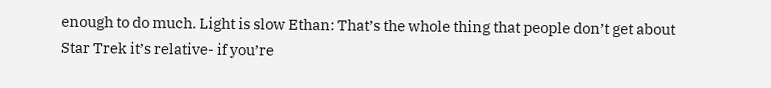enough to do much. Light is slow Ethan: That’s the whole thing that people don’t get about Star Trek it’s relative- if you’re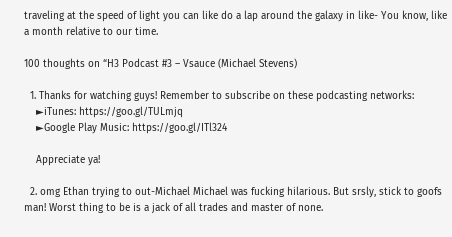traveling at the speed of light you can like do a lap around the galaxy in like- You know, like a month relative to our time.

100 thoughts on “H3 Podcast #3 – Vsauce (Michael Stevens)

  1. Thanks for watching guys! Remember to subscribe on these podcasting networks:
    ►iTunes: https://goo.gl/TULmjq
    ►Google Play Music: https://goo.gl/ITl324

    Appreciate ya!

  2. omg Ethan trying to out-Michael Michael was fucking hilarious. But srsly, stick to goofs man! Worst thing to be is a jack of all trades and master of none.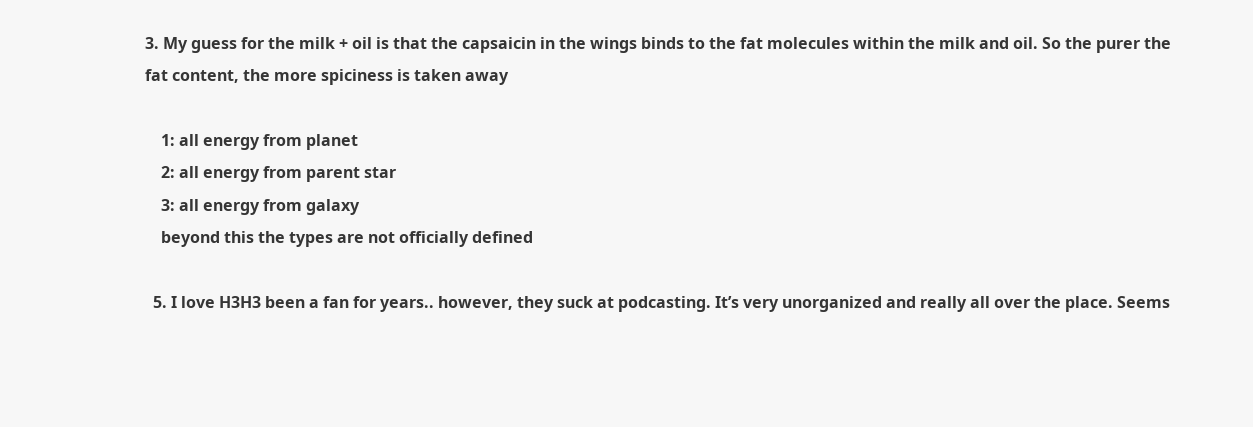3. My guess for the milk + oil is that the capsaicin in the wings binds to the fat molecules within the milk and oil. So the purer the fat content, the more spiciness is taken away

    1: all energy from planet
    2: all energy from parent star
    3: all energy from galaxy
    beyond this the types are not officially defined

  5. I love H3H3 been a fan for years.. however, they suck at podcasting. It’s very unorganized and really all over the place. Seems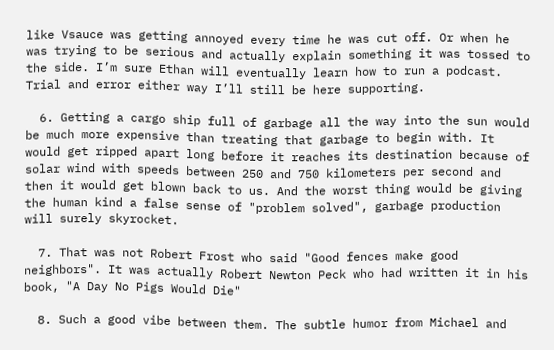like Vsauce was getting annoyed every time he was cut off. Or when he was trying to be serious and actually explain something it was tossed to the side. I’m sure Ethan will eventually learn how to run a podcast. Trial and error either way I’ll still be here supporting.

  6. Getting a cargo ship full of garbage all the way into the sun would be much more expensive than treating that garbage to begin with. It would get ripped apart long before it reaches its destination because of solar wind with speeds between 250 and 750 kilometers per second and then it would get blown back to us. And the worst thing would be giving the human kind a false sense of "problem solved", garbage production will surely skyrocket.

  7. That was not Robert Frost who said "Good fences make good neighbors". It was actually Robert Newton Peck who had written it in his book, "A Day No Pigs Would Die"

  8. Such a good vibe between them. The subtle humor from Michael and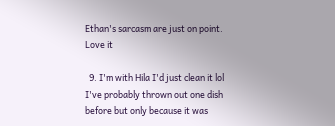Ethan's sarcasm are just on point. Love it

  9. I'm with Hila I'd just clean it lol I've probably thrown out one dish before but only because it was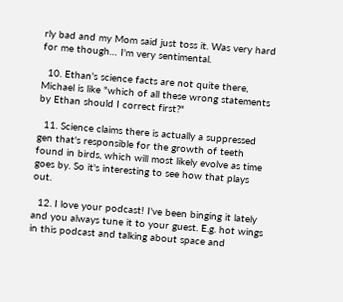rly bad and my Mom said just toss it. Was very hard for me though… I'm very sentimental.

  10. Ethan's science facts are not quite there, Michael is like "which of all these wrong statements by Ethan should I correct first?"

  11. Science claims there is actually a suppressed gen that's responsible for the growth of teeth found in birds, which will most likely evolve as time goes by. So it's interesting to see how that plays out.

  12. I love your podcast! I've been binging it lately and you always tune it to your guest. E.g. hot wings in this podcast and talking about space and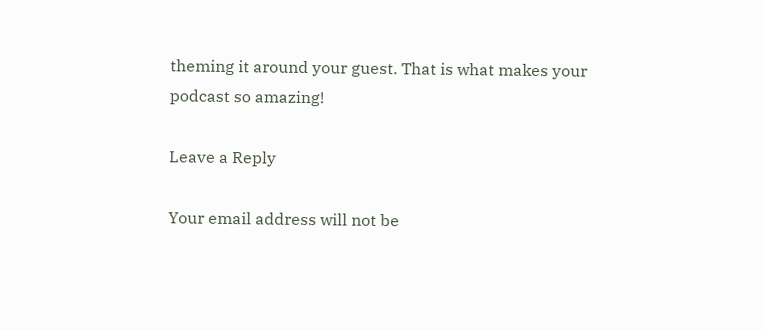theming it around your guest. That is what makes your podcast so amazing!

Leave a Reply

Your email address will not be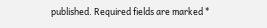published. Required fields are marked *